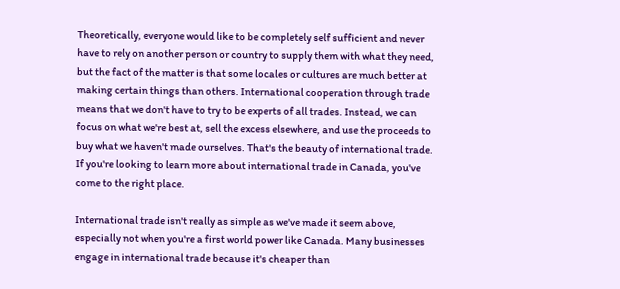Theoretically, everyone would like to be completely self sufficient and never have to rely on another person or country to supply them with what they need, but the fact of the matter is that some locales or cultures are much better at making certain things than others. International cooperation through trade means that we don't have to try to be experts of all trades. Instead, we can focus on what we're best at, sell the excess elsewhere, and use the proceeds to buy what we haven't made ourselves. That's the beauty of international trade. If you're looking to learn more about international trade in Canada, you've come to the right place.

International trade isn't really as simple as we've made it seem above, especially not when you're a first world power like Canada. Many businesses engage in international trade because it's cheaper than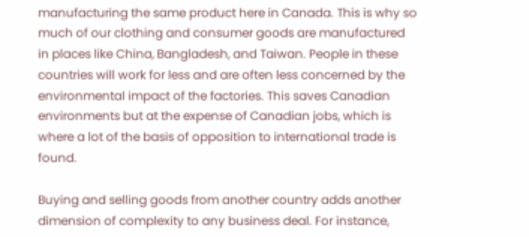manufacturing the same product here in Canada. This is why so much of our clothing and consumer goods are manufactured in places like China, Bangladesh, and Taiwan. People in these countries will work for less and are often less concerned by the environmental impact of the factories. This saves Canadian environments but at the expense of Canadian jobs, which is where a lot of the basis of opposition to international trade is found.

Buying and selling goods from another country adds another dimension of complexity to any business deal. For instance,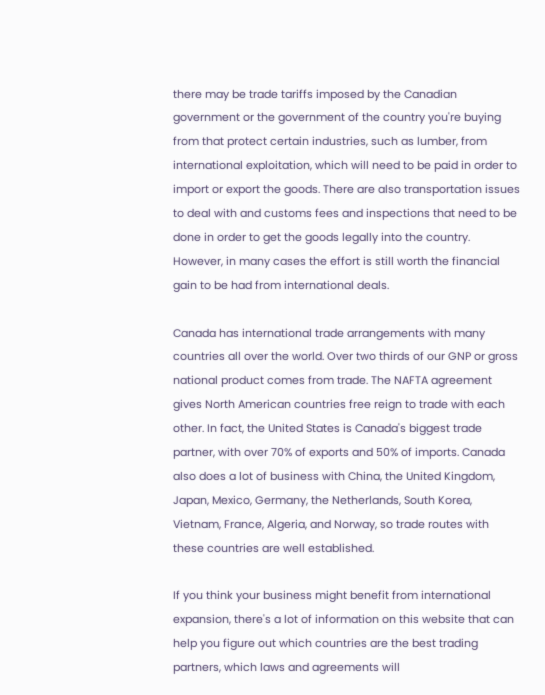there may be trade tariffs imposed by the Canadian government or the government of the country you're buying from that protect certain industries, such as lumber, from international exploitation, which will need to be paid in order to import or export the goods. There are also transportation issues to deal with and customs fees and inspections that need to be done in order to get the goods legally into the country. However, in many cases the effort is still worth the financial gain to be had from international deals.

Canada has international trade arrangements with many countries all over the world. Over two thirds of our GNP or gross national product comes from trade. The NAFTA agreement gives North American countries free reign to trade with each other. In fact, the United States is Canada's biggest trade partner, with over 70% of exports and 50% of imports. Canada also does a lot of business with China, the United Kingdom, Japan, Mexico, Germany, the Netherlands, South Korea, Vietnam, France, Algeria, and Norway, so trade routes with these countries are well established.

If you think your business might benefit from international expansion, there's a lot of information on this website that can help you figure out which countries are the best trading partners, which laws and agreements will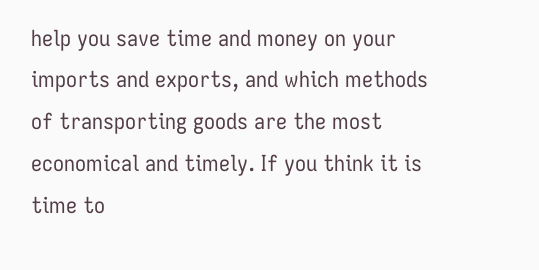help you save time and money on your imports and exports, and which methods of transporting goods are the most economical and timely. If you think it is time to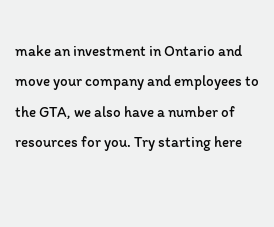make an investment in Ontario and move your company and employees to the GTA, we also have a number of resources for you. Try starting here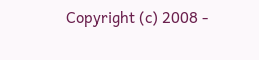Copyright (c) 2008 -